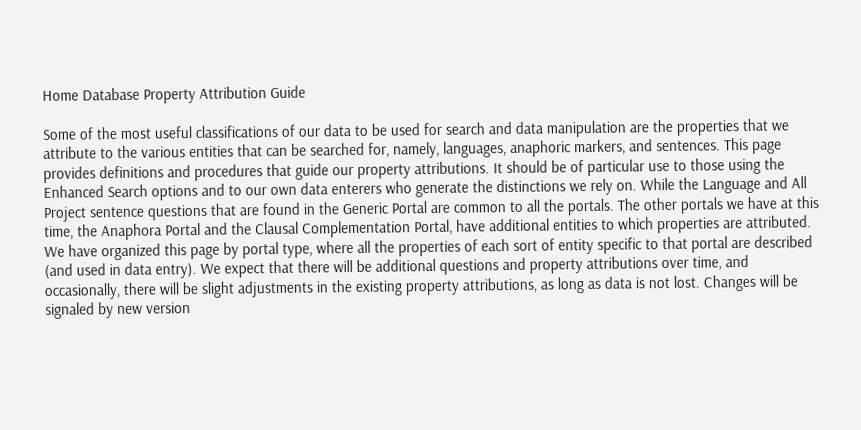Home Database Property Attribution Guide

Some of the most useful classifications of our data to be used for search and data manipulation are the properties that we attribute to the various entities that can be searched for, namely, languages, anaphoric markers, and sentences. This page provides definitions and procedures that guide our property attributions. It should be of particular use to those using the Enhanced Search options and to our own data enterers who generate the distinctions we rely on. While the Language and All Project sentence questions that are found in the Generic Portal are common to all the portals. The other portals we have at this time, the Anaphora Portal and the Clausal Complementation Portal, have additional entities to which properties are attributed. We have organized this page by portal type, where all the properties of each sort of entity specific to that portal are described (and used in data entry). We expect that there will be additional questions and property attributions over time, and occasionally, there will be slight adjustments in the existing property attributions, as long as data is not lost. Changes will be signaled by new version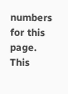numbers for this page. This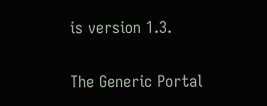is version 1.3.

The Generic Portal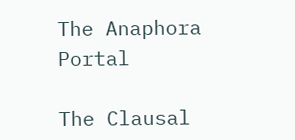The Anaphora Portal

The Clausal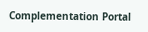Complementation Portal